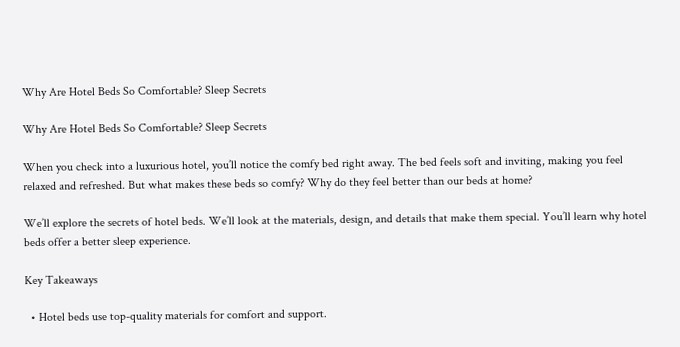Why Are Hotel Beds So Comfortable? Sleep Secrets

Why Are Hotel Beds So Comfortable? Sleep Secrets

When you check into a luxurious hotel, you’ll notice the comfy bed right away. The bed feels soft and inviting, making you feel relaxed and refreshed. But what makes these beds so comfy? Why do they feel better than our beds at home?

We’ll explore the secrets of hotel beds. We’ll look at the materials, design, and details that make them special. You’ll learn why hotel beds offer a better sleep experience.

Key Takeaways

  • Hotel beds use top-quality materials for comfort and support.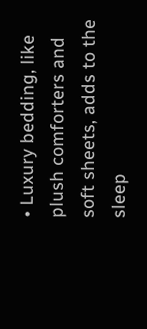• Luxury bedding, like plush comforters and soft sheets, adds to the sleep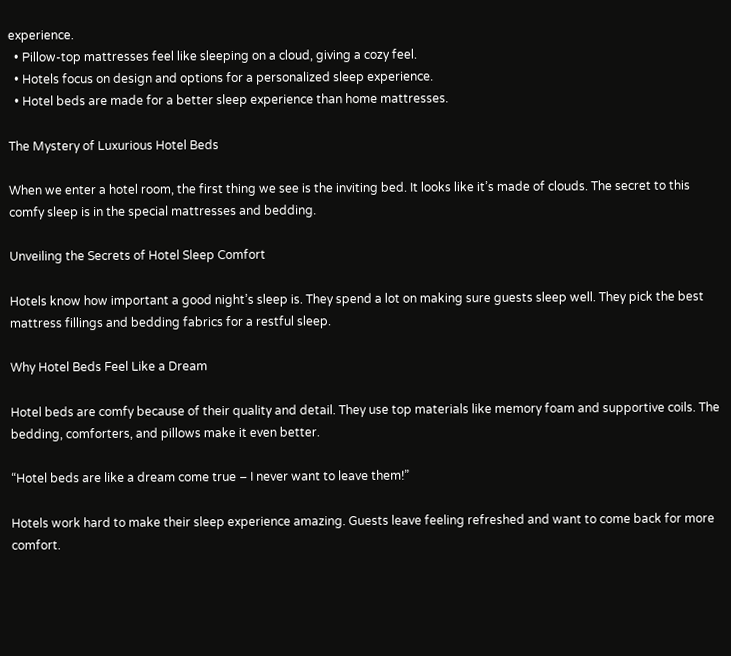experience.
  • Pillow-top mattresses feel like sleeping on a cloud, giving a cozy feel.
  • Hotels focus on design and options for a personalized sleep experience.
  • Hotel beds are made for a better sleep experience than home mattresses.

The Mystery of Luxurious Hotel Beds

When we enter a hotel room, the first thing we see is the inviting bed. It looks like it’s made of clouds. The secret to this comfy sleep is in the special mattresses and bedding.

Unveiling the Secrets of Hotel Sleep Comfort

Hotels know how important a good night’s sleep is. They spend a lot on making sure guests sleep well. They pick the best mattress fillings and bedding fabrics for a restful sleep.

Why Hotel Beds Feel Like a Dream

Hotel beds are comfy because of their quality and detail. They use top materials like memory foam and supportive coils. The bedding, comforters, and pillows make it even better.

“Hotel beds are like a dream come true – I never want to leave them!”

Hotels work hard to make their sleep experience amazing. Guests leave feeling refreshed and want to come back for more comfort.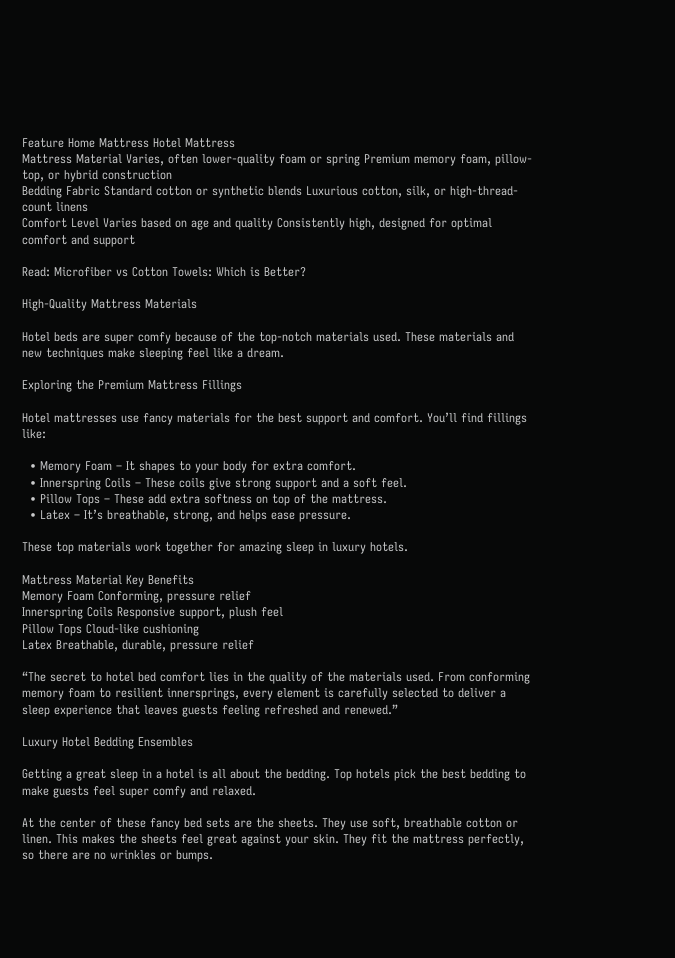Feature Home Mattress Hotel Mattress
Mattress Material Varies, often lower-quality foam or spring Premium memory foam, pillow-top, or hybrid construction
Bedding Fabric Standard cotton or synthetic blends Luxurious cotton, silk, or high-thread-count linens
Comfort Level Varies based on age and quality Consistently high, designed for optimal comfort and support

Read: Microfiber vs Cotton Towels: Which is Better?

High-Quality Mattress Materials

Hotel beds are super comfy because of the top-notch materials used. These materials and new techniques make sleeping feel like a dream.

Exploring the Premium Mattress Fillings

Hotel mattresses use fancy materials for the best support and comfort. You’ll find fillings like:

  • Memory Foam – It shapes to your body for extra comfort.
  • Innerspring Coils – These coils give strong support and a soft feel.
  • Pillow Tops – These add extra softness on top of the mattress.
  • Latex – It’s breathable, strong, and helps ease pressure.

These top materials work together for amazing sleep in luxury hotels.

Mattress Material Key Benefits
Memory Foam Conforming, pressure relief
Innerspring Coils Responsive support, plush feel
Pillow Tops Cloud-like cushioning
Latex Breathable, durable, pressure relief

“The secret to hotel bed comfort lies in the quality of the materials used. From conforming memory foam to resilient innersprings, every element is carefully selected to deliver a sleep experience that leaves guests feeling refreshed and renewed.”

Luxury Hotel Bedding Ensembles

Getting a great sleep in a hotel is all about the bedding. Top hotels pick the best bedding to make guests feel super comfy and relaxed.

At the center of these fancy bed sets are the sheets. They use soft, breathable cotton or linen. This makes the sheets feel great against your skin. They fit the mattress perfectly, so there are no wrinkles or bumps.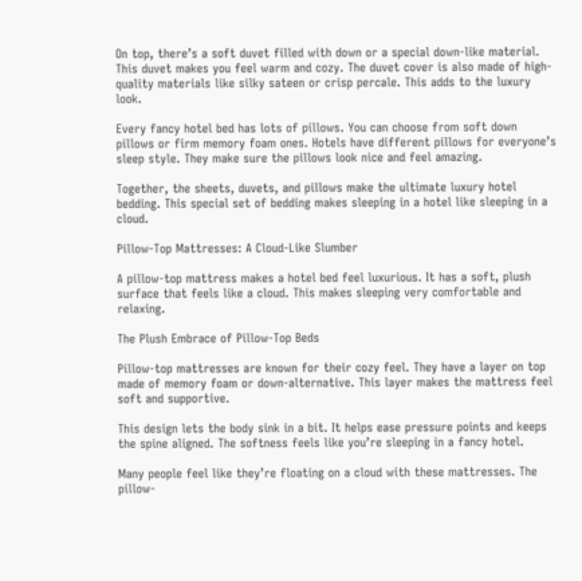On top, there’s a soft duvet filled with down or a special down-like material. This duvet makes you feel warm and cozy. The duvet cover is also made of high-quality materials like silky sateen or crisp percale. This adds to the luxury look.

Every fancy hotel bed has lots of pillows. You can choose from soft down pillows or firm memory foam ones. Hotels have different pillows for everyone’s sleep style. They make sure the pillows look nice and feel amazing.

Together, the sheets, duvets, and pillows make the ultimate luxury hotel bedding. This special set of bedding makes sleeping in a hotel like sleeping in a cloud.

Pillow-Top Mattresses: A Cloud-Like Slumber

A pillow-top mattress makes a hotel bed feel luxurious. It has a soft, plush surface that feels like a cloud. This makes sleeping very comfortable and relaxing.

The Plush Embrace of Pillow-Top Beds

Pillow-top mattresses are known for their cozy feel. They have a layer on top made of memory foam or down-alternative. This layer makes the mattress feel soft and supportive.

This design lets the body sink in a bit. It helps ease pressure points and keeps the spine aligned. The softness feels like you’re sleeping in a fancy hotel.

Many people feel like they’re floating on a cloud with these mattresses. The pillow-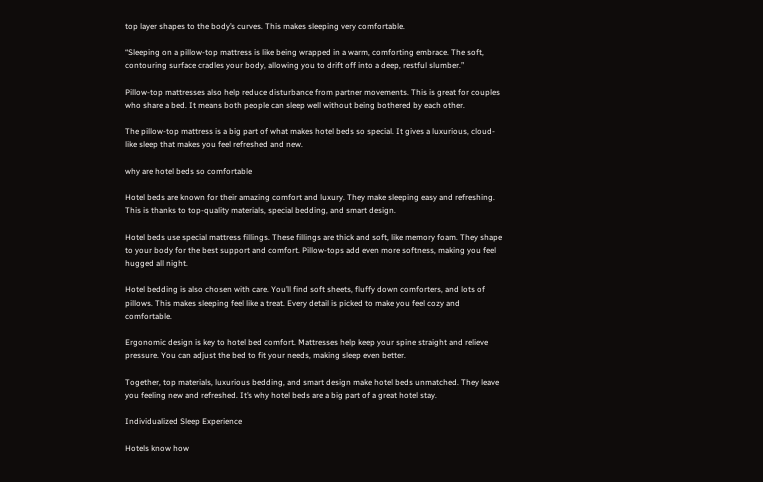top layer shapes to the body’s curves. This makes sleeping very comfortable.

“Sleeping on a pillow-top mattress is like being wrapped in a warm, comforting embrace. The soft, contouring surface cradles your body, allowing you to drift off into a deep, restful slumber.”

Pillow-top mattresses also help reduce disturbance from partner movements. This is great for couples who share a bed. It means both people can sleep well without being bothered by each other.

The pillow-top mattress is a big part of what makes hotel beds so special. It gives a luxurious, cloud-like sleep that makes you feel refreshed and new.

why are hotel beds so comfortable

Hotel beds are known for their amazing comfort and luxury. They make sleeping easy and refreshing. This is thanks to top-quality materials, special bedding, and smart design.

Hotel beds use special mattress fillings. These fillings are thick and soft, like memory foam. They shape to your body for the best support and comfort. Pillow-tops add even more softness, making you feel hugged all night.

Hotel bedding is also chosen with care. You’ll find soft sheets, fluffy down comforters, and lots of pillows. This makes sleeping feel like a treat. Every detail is picked to make you feel cozy and comfortable.

Ergonomic design is key to hotel bed comfort. Mattresses help keep your spine straight and relieve pressure. You can adjust the bed to fit your needs, making sleep even better.

Together, top materials, luxurious bedding, and smart design make hotel beds unmatched. They leave you feeling new and refreshed. It’s why hotel beds are a big part of a great hotel stay.

Individualized Sleep Experience

Hotels know how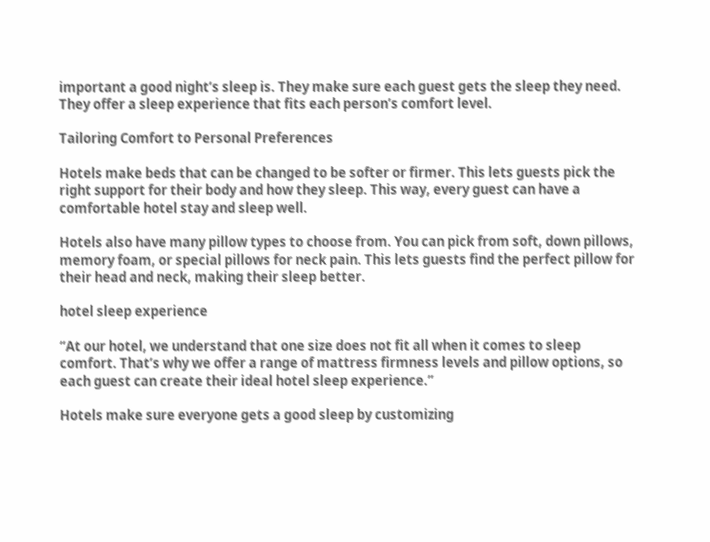important a good night’s sleep is. They make sure each guest gets the sleep they need. They offer a sleep experience that fits each person’s comfort level.

Tailoring Comfort to Personal Preferences

Hotels make beds that can be changed to be softer or firmer. This lets guests pick the right support for their body and how they sleep. This way, every guest can have a comfortable hotel stay and sleep well.

Hotels also have many pillow types to choose from. You can pick from soft, down pillows, memory foam, or special pillows for neck pain. This lets guests find the perfect pillow for their head and neck, making their sleep better.

hotel sleep experience

“At our hotel, we understand that one size does not fit all when it comes to sleep comfort. That’s why we offer a range of mattress firmness levels and pillow options, so each guest can create their ideal hotel sleep experience.”

Hotels make sure everyone gets a good sleep by customizing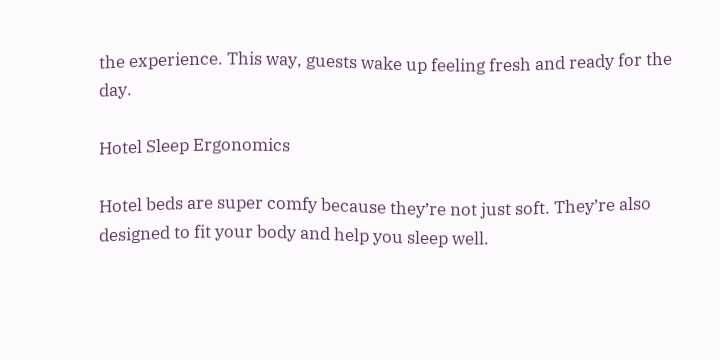the experience. This way, guests wake up feeling fresh and ready for the day.

Hotel Sleep Ergonomics

Hotel beds are super comfy because they’re not just soft. They’re also designed to fit your body and help you sleep well.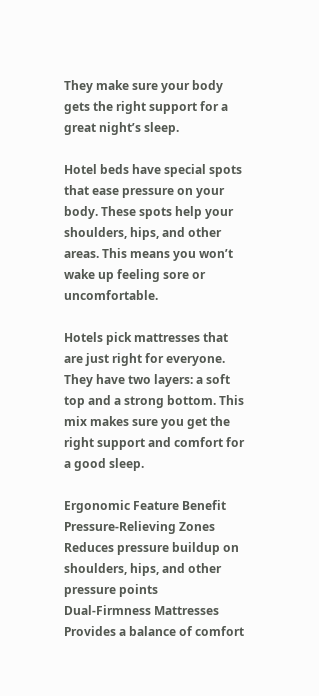They make sure your body gets the right support for a great night’s sleep.

Hotel beds have special spots that ease pressure on your body. These spots help your shoulders, hips, and other areas. This means you won’t wake up feeling sore or uncomfortable.

Hotels pick mattresses that are just right for everyone. They have two layers: a soft top and a strong bottom. This mix makes sure you get the right support and comfort for a good sleep.

Ergonomic Feature Benefit
Pressure-Relieving Zones Reduces pressure buildup on shoulders, hips, and other pressure points
Dual-Firmness Mattresses Provides a balance of comfort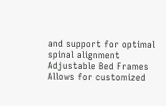and support for optimal spinal alignment
Adjustable Bed Frames Allows for customized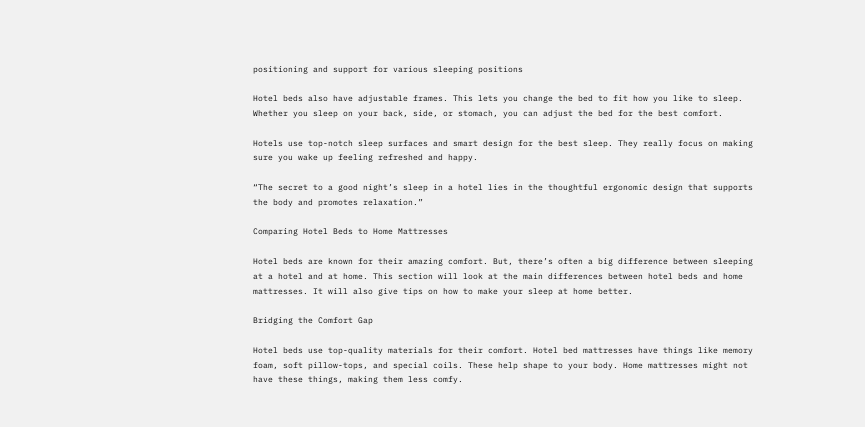positioning and support for various sleeping positions

Hotel beds also have adjustable frames. This lets you change the bed to fit how you like to sleep. Whether you sleep on your back, side, or stomach, you can adjust the bed for the best comfort.

Hotels use top-notch sleep surfaces and smart design for the best sleep. They really focus on making sure you wake up feeling refreshed and happy.

“The secret to a good night’s sleep in a hotel lies in the thoughtful ergonomic design that supports the body and promotes relaxation.”

Comparing Hotel Beds to Home Mattresses

Hotel beds are known for their amazing comfort. But, there’s often a big difference between sleeping at a hotel and at home. This section will look at the main differences between hotel beds and home mattresses. It will also give tips on how to make your sleep at home better.

Bridging the Comfort Gap

Hotel beds use top-quality materials for their comfort. Hotel bed mattresses have things like memory foam, soft pillow-tops, and special coils. These help shape to your body. Home mattresses might not have these things, making them less comfy.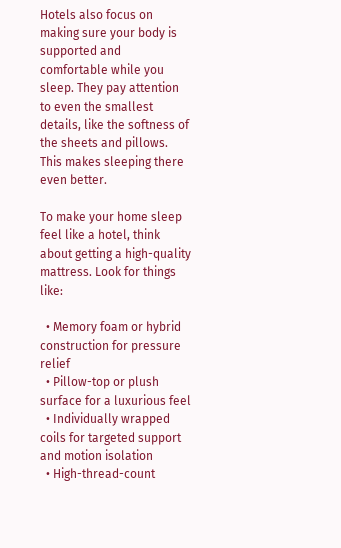Hotels also focus on making sure your body is supported and comfortable while you sleep. They pay attention to even the smallest details, like the softness of the sheets and pillows. This makes sleeping there even better.

To make your home sleep feel like a hotel, think about getting a high-quality mattress. Look for things like:

  • Memory foam or hybrid construction for pressure relief
  • Pillow-top or plush surface for a luxurious feel
  • Individually wrapped coils for targeted support and motion isolation
  • High-thread-count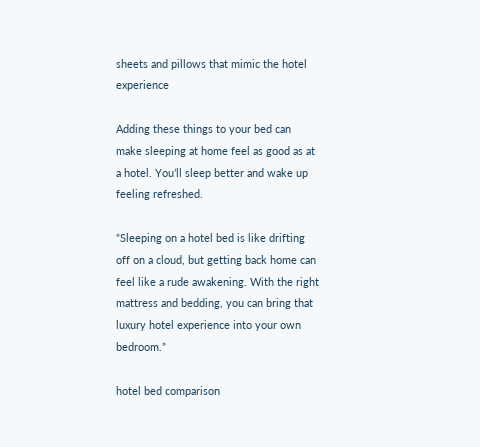sheets and pillows that mimic the hotel experience

Adding these things to your bed can make sleeping at home feel as good as at a hotel. You’ll sleep better and wake up feeling refreshed.

“Sleeping on a hotel bed is like drifting off on a cloud, but getting back home can feel like a rude awakening. With the right mattress and bedding, you can bring that luxury hotel experience into your own bedroom.”

hotel bed comparison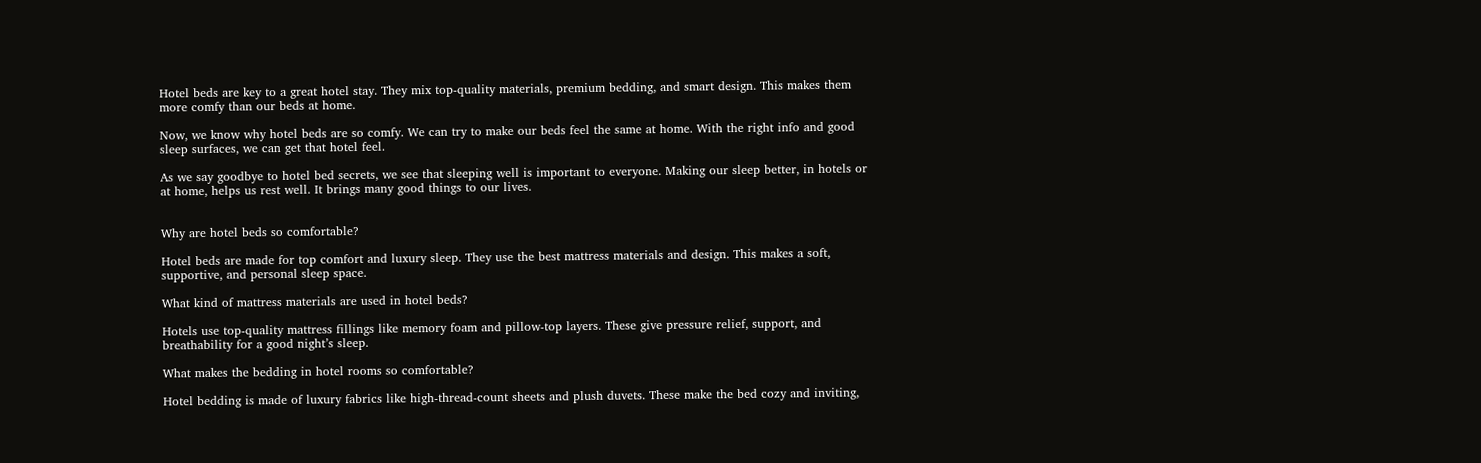Hotel beds are key to a great hotel stay. They mix top-quality materials, premium bedding, and smart design. This makes them more comfy than our beds at home.

Now, we know why hotel beds are so comfy. We can try to make our beds feel the same at home. With the right info and good sleep surfaces, we can get that hotel feel.

As we say goodbye to hotel bed secrets, we see that sleeping well is important to everyone. Making our sleep better, in hotels or at home, helps us rest well. It brings many good things to our lives.


Why are hotel beds so comfortable?

Hotel beds are made for top comfort and luxury sleep. They use the best mattress materials and design. This makes a soft, supportive, and personal sleep space.

What kind of mattress materials are used in hotel beds?

Hotels use top-quality mattress fillings like memory foam and pillow-top layers. These give pressure relief, support, and breathability for a good night’s sleep.

What makes the bedding in hotel rooms so comfortable?

Hotel bedding is made of luxury fabrics like high-thread-count sheets and plush duvets. These make the bed cozy and inviting,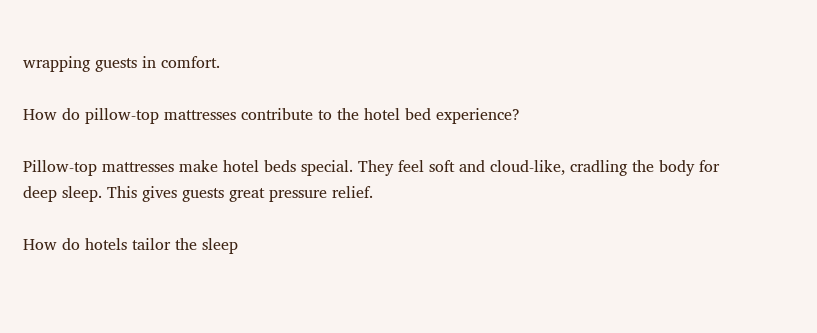wrapping guests in comfort.

How do pillow-top mattresses contribute to the hotel bed experience?

Pillow-top mattresses make hotel beds special. They feel soft and cloud-like, cradling the body for deep sleep. This gives guests great pressure relief.

How do hotels tailor the sleep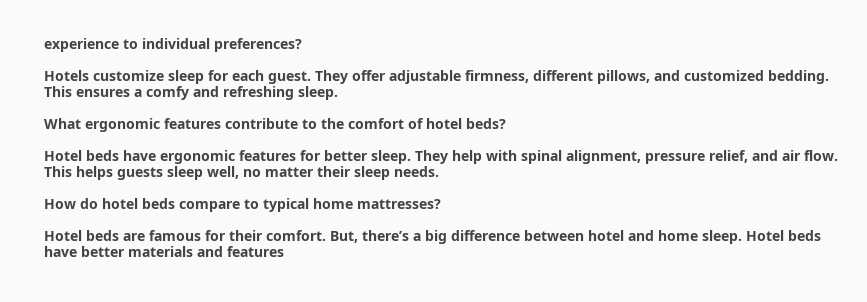experience to individual preferences?

Hotels customize sleep for each guest. They offer adjustable firmness, different pillows, and customized bedding. This ensures a comfy and refreshing sleep.

What ergonomic features contribute to the comfort of hotel beds?

Hotel beds have ergonomic features for better sleep. They help with spinal alignment, pressure relief, and air flow. This helps guests sleep well, no matter their sleep needs.

How do hotel beds compare to typical home mattresses?

Hotel beds are famous for their comfort. But, there’s a big difference between hotel and home sleep. Hotel beds have better materials and features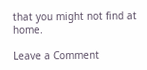that you might not find at home.

Leave a Comment